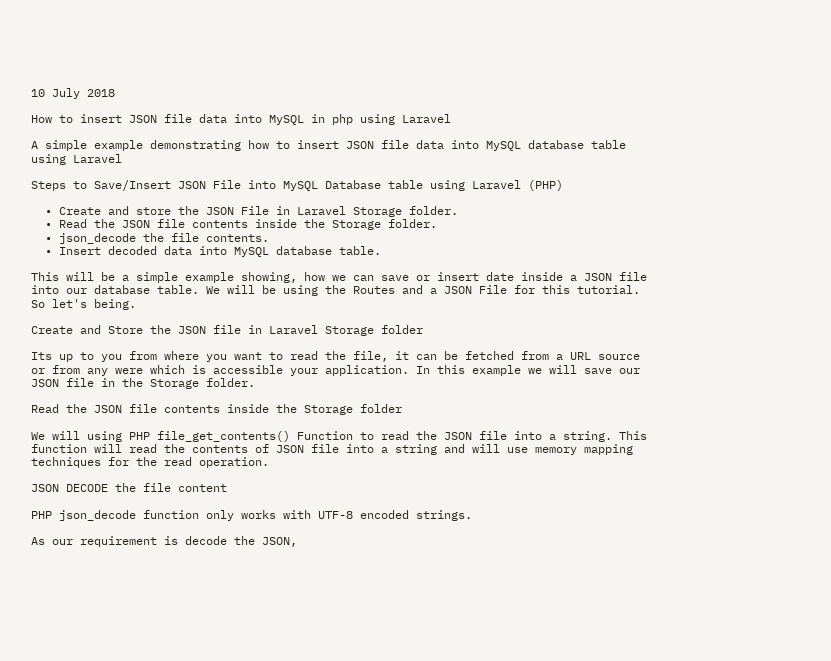10 July 2018

How to insert JSON file data into MySQL in php using Laravel

A simple example demonstrating how to insert JSON file data into MySQL database table using Laravel

Steps to Save/Insert JSON File into MySQL Database table using Laravel (PHP)

  • Create and store the JSON File in Laravel Storage folder.
  • Read the JSON file contents inside the Storage folder.
  • json_decode the file contents.
  • Insert decoded data into MySQL database table.

This will be a simple example showing, how we can save or insert date inside a JSON file into our database table. We will be using the Routes and a JSON File for this tutorial. So let's being.

Create and Store the JSON file in Laravel Storage folder

Its up to you from where you want to read the file, it can be fetched from a URL source or from any were which is accessible your application. In this example we will save our JSON file in the Storage folder.

Read the JSON file contents inside the Storage folder

We will using PHP file_get_contents() Function to read the JSON file into a string. This function will read the contents of JSON file into a string and will use memory mapping techniques for the read operation.

JSON DECODE the file content

PHP json_decode function only works with UTF-8 encoded strings.

As our requirement is decode the JSON,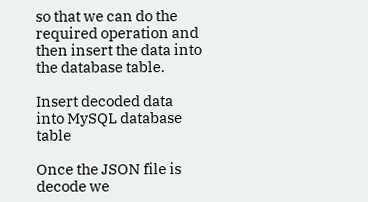so that we can do the required operation and then insert the data into the database table.

Insert decoded data into MySQL database table

Once the JSON file is decode we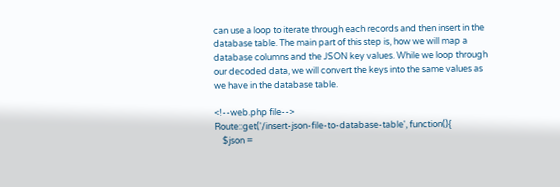can use a loop to iterate through each records and then insert in the database table. The main part of this step is, how we will map a database columns and the JSON key values. While we loop through our decoded data, we will convert the keys into the same values as we have in the database table.

<!--web.php file-->
Route::get('/insert-json-file-to-database-table', function(){
    $json =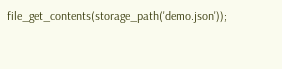file_get_contents(storage_path('demo.json'));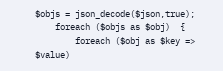$objs = json_decode($json,true);
    foreach ($objs as $obj)  {
        foreach ($obj as $key => $value)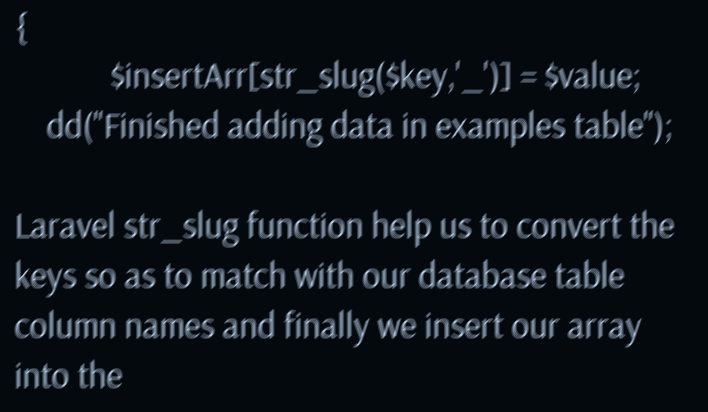{
            $insertArr[str_slug($key,'_')] = $value;
    dd("Finished adding data in examples table");

Laravel str_slug function help us to convert the keys so as to match with our database table column names and finally we insert our array into the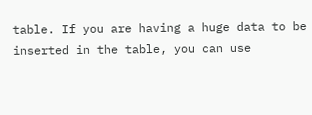table. If you are having a huge data to be inserted in the table, you can use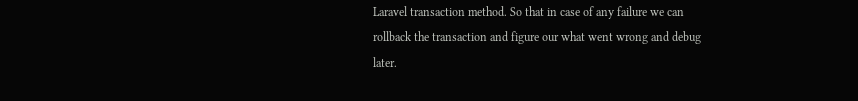Laravel transaction method. So that in case of any failure we can rollback the transaction and figure our what went wrong and debug later.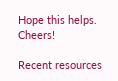Hope this helps. Cheers!

Recent resources